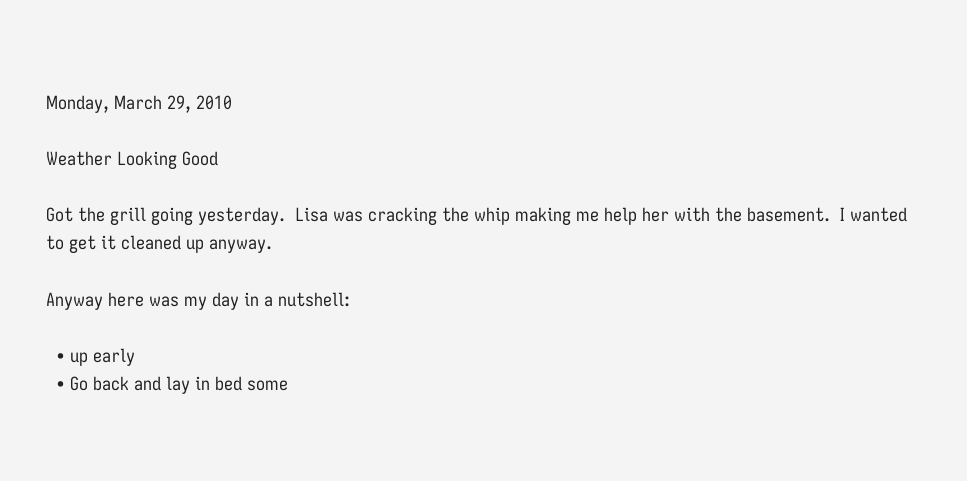Monday, March 29, 2010

Weather Looking Good

Got the grill going yesterday.  Lisa was cracking the whip making me help her with the basement.  I wanted to get it cleaned up anyway.

Anyway here was my day in a nutshell:

  • up early
  • Go back and lay in bed some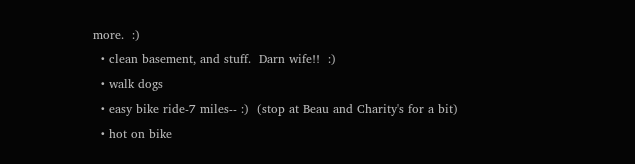more.  :)
  • clean basement, and stuff.  Darn wife!!  :)
  • walk dogs
  • easy bike ride-7 miles-- :)  (stop at Beau and Charity's for a bit)
  • hot on bike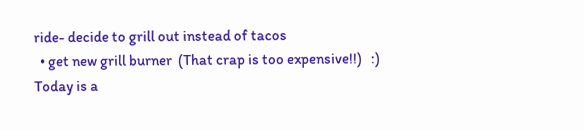ride- decide to grill out instead of tacos
  • get new grill burner  (That crap is too expensive!!)   :)
Today is a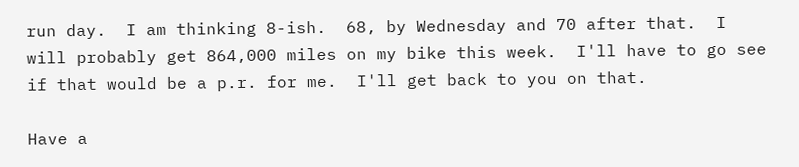run day.  I am thinking 8-ish.  68, by Wednesday and 70 after that.  I will probably get 864,000 miles on my bike this week.  I'll have to go see if that would be a p.r. for me.  I'll get back to you on that.

Have a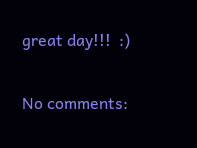great day!!!  :)

No comments: